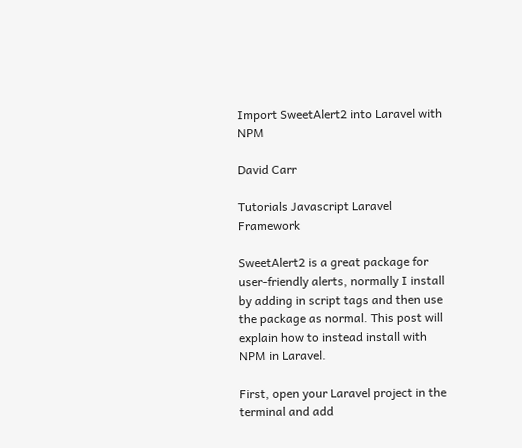Import SweetAlert2 into Laravel with NPM

David Carr

Tutorials Javascript Laravel Framework

SweetAlert2 is a great package for user-friendly alerts, normally I install by adding in script tags and then use the package as normal. This post will explain how to instead install with NPM in Laravel.

First, open your Laravel project in the terminal and add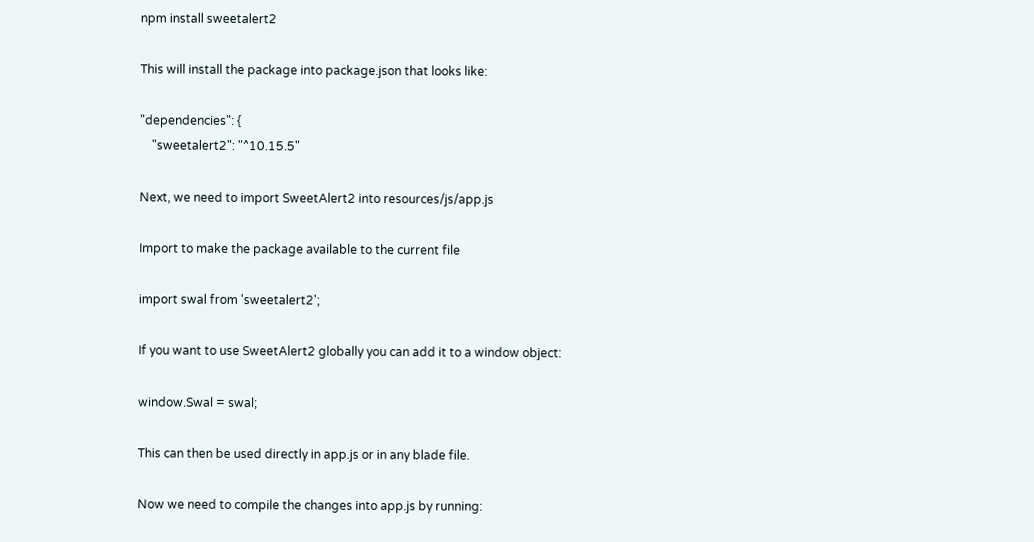npm install sweetalert2

This will install the package into package.json that looks like:

"dependencies": {
    "sweetalert2": "^10.15.5"

Next, we need to import SweetAlert2 into resources/js/app.js

Import to make the package available to the current file

import swal from 'sweetalert2';

If you want to use SweetAlert2 globally you can add it to a window object:

window.Swal = swal;

This can then be used directly in app.js or in any blade file.

Now we need to compile the changes into app.js by running: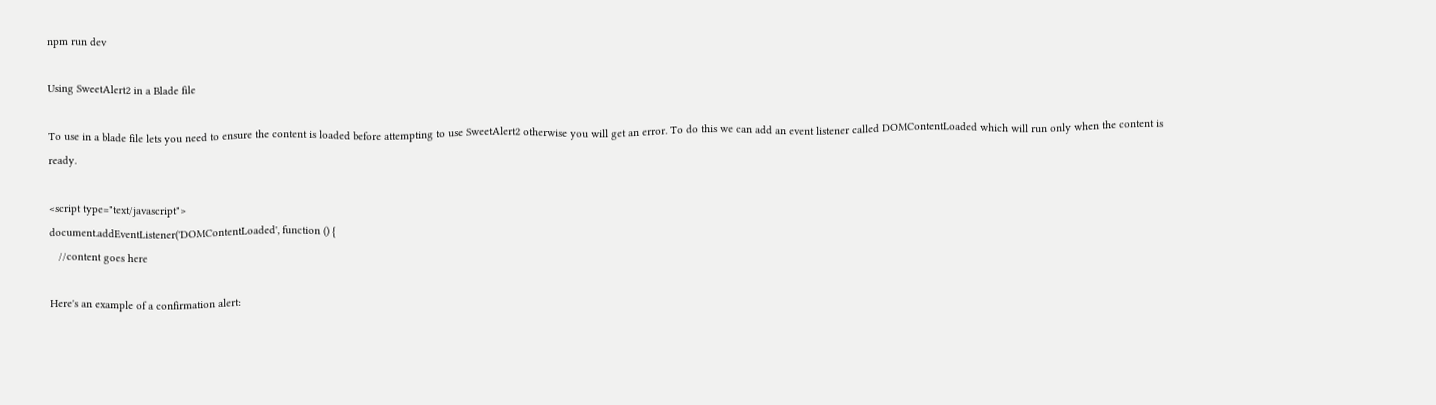npm run dev

Using SweetAlert2 in a Blade file

To use in a blade file lets you need to ensure the content is loaded before attempting to use SweetAlert2 otherwise you will get an error. To do this we can add an event listener called DOMContentLoaded which will run only when the content is ready.

<script type="text/javascript">
document.addEventListener('DOMContentLoaded', function () {
   //content goes here

Here's an example of a confirmation alert: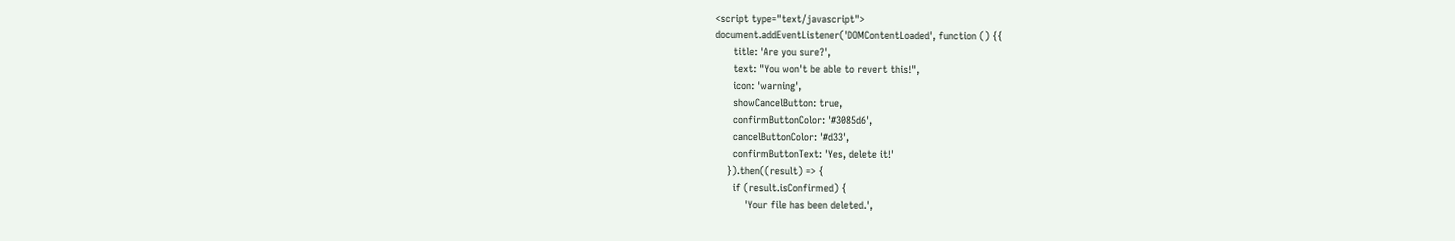<script type="text/javascript">
document.addEventListener('DOMContentLoaded', function () {{
      title: 'Are you sure?',
      text: "You won't be able to revert this!",
      icon: 'warning',
      showCancelButton: true,
      confirmButtonColor: '#3085d6',
      cancelButtonColor: '#d33',
      confirmButtonText: 'Yes, delete it!'
    }).then((result) => {
      if (result.isConfirmed) {
          'Your file has been deleted.',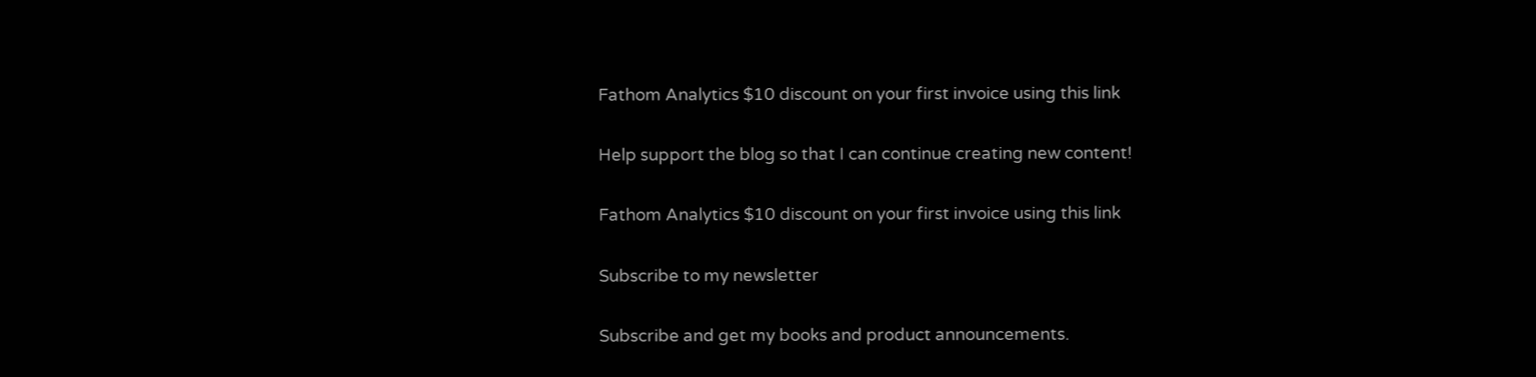Fathom Analytics $10 discount on your first invoice using this link

Help support the blog so that I can continue creating new content!

Fathom Analytics $10 discount on your first invoice using this link

Subscribe to my newsletter

Subscribe and get my books and product announcements.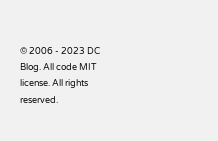© 2006 - 2023 DC Blog. All code MIT license. All rights reserved.